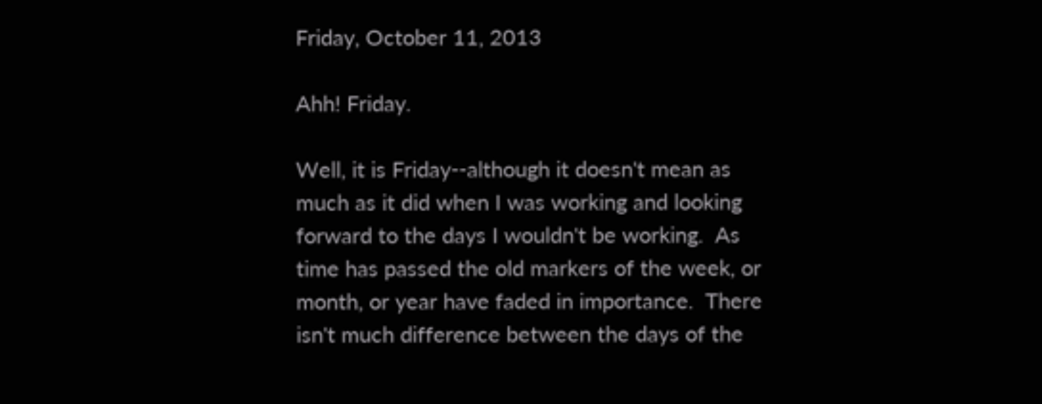Friday, October 11, 2013

Ahh! Friday.

Well, it is Friday--although it doesn't mean as much as it did when I was working and looking forward to the days I wouldn't be working.  As time has passed the old markers of the week, or month, or year have faded in importance.  There isn't much difference between the days of the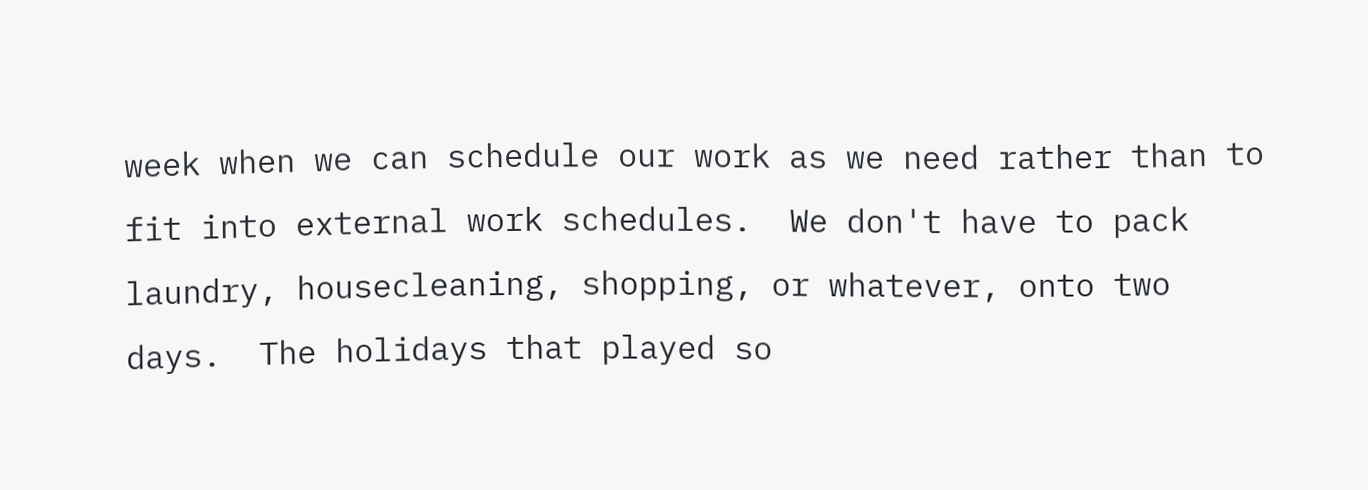week when we can schedule our work as we need rather than to fit into external work schedules.  We don't have to pack laundry, housecleaning, shopping, or whatever, onto two days.  The holidays that played so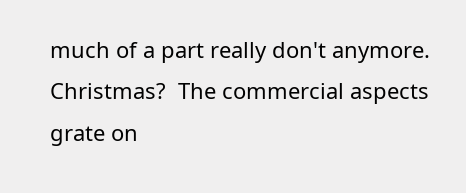much of a part really don't anymore.  Christmas?  The commercial aspects grate on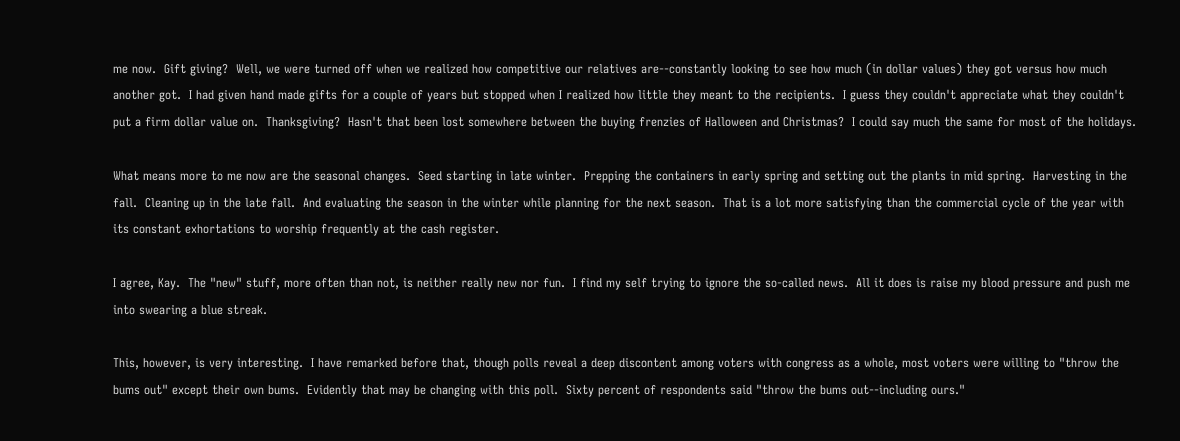me now.  Gift giving?  Well, we were turned off when we realized how competitive our relatives are--constantly looking to see how much (in dollar values) they got versus how much another got.  I had given hand made gifts for a couple of years but stopped when I realized how little they meant to the recipients.  I guess they couldn't appreciate what they couldn't put a firm dollar value on.  Thanksgiving?  Hasn't that been lost somewhere between the buying frenzies of Halloween and Christmas?  I could say much the same for most of the holidays.

What means more to me now are the seasonal changes.  Seed starting in late winter.  Prepping the containers in early spring and setting out the plants in mid spring.  Harvesting in the fall.  Cleaning up in the late fall.  And evaluating the season in the winter while planning for the next season.  That is a lot more satisfying than the commercial cycle of the year with its constant exhortations to worship frequently at the cash register.

I agree, Kay.  The "new" stuff, more often than not, is neither really new nor fun.  I find my self trying to ignore the so-called news.  All it does is raise my blood pressure and push me into swearing a blue streak.

This, however, is very interesting.  I have remarked before that, though polls reveal a deep discontent among voters with congress as a whole, most voters were willing to "throw the bums out" except their own bums.  Evidently that may be changing with this poll.  Sixty percent of respondents said "throw the bums out--including ours."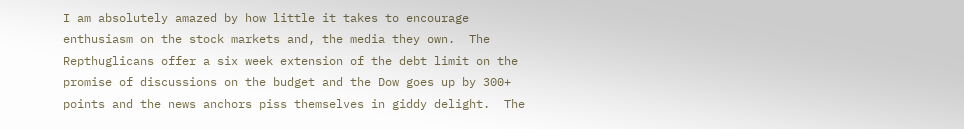I am absolutely amazed by how little it takes to encourage enthusiasm on the stock markets and, the media they own.  The Repthuglicans offer a six week extension of the debt limit on the promise of discussions on the budget and the Dow goes up by 300+ points and the news anchors piss themselves in giddy delight.  The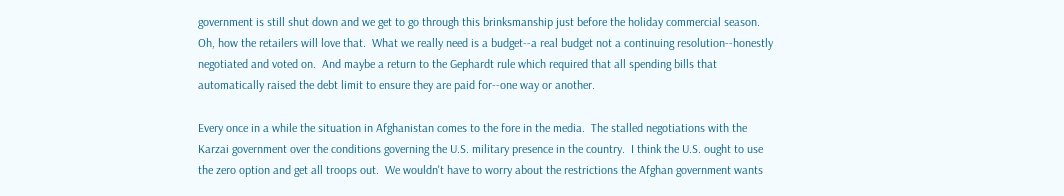government is still shut down and we get to go through this brinksmanship just before the holiday commercial season.  Oh, how the retailers will love that.  What we really need is a budget--a real budget not a continuing resolution--honestly negotiated and voted on.  And maybe a return to the Gephardt rule which required that all spending bills that automatically raised the debt limit to ensure they are paid for--one way or another.

Every once in a while the situation in Afghanistan comes to the fore in the media.  The stalled negotiations with the Karzai government over the conditions governing the U.S. military presence in the country.  I think the U.S. ought to use the zero option and get all troops out.  We wouldn't have to worry about the restrictions the Afghan government wants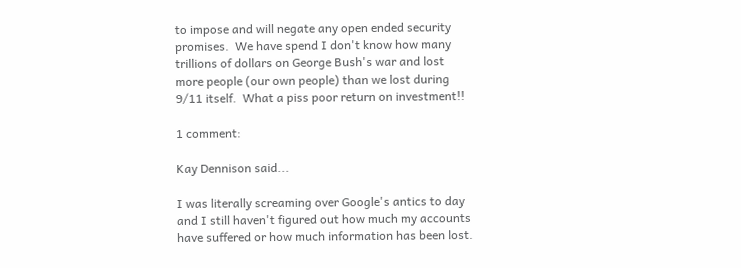to impose and will negate any open ended security promises.  We have spend I don't know how many trillions of dollars on George Bush's war and lost more people (our own people) than we lost during 9/11 itself.  What a piss poor return on investment!!

1 comment:

Kay Dennison said...

I was literally screaming over Google's antics to day and I still haven't figured out how much my accounts have suffered or how much information has been lost.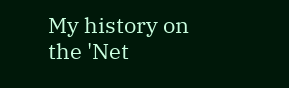My history on the 'Net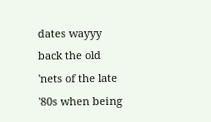dates wayyy back the old 'nets of the late '80s when being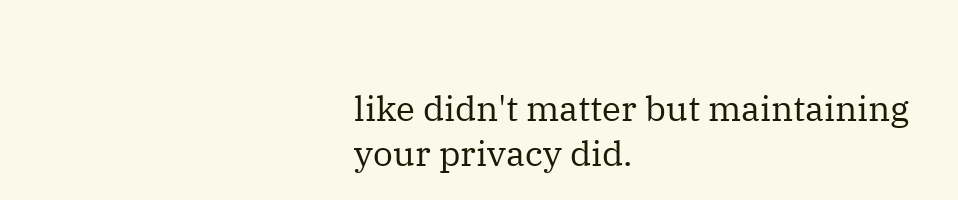like didn't matter but maintaining your privacy did.